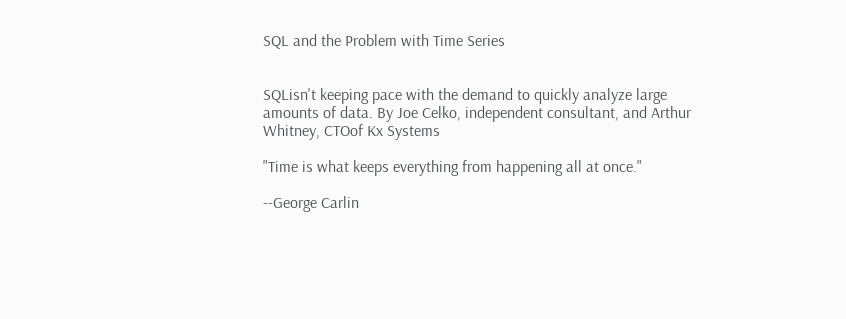SQL and the Problem with Time Series


SQLisn't keeping pace with the demand to quickly analyze large amounts of data. By Joe Celko, independent consultant, and Arthur Whitney, CTOof Kx Systems

"Time is what keeps everything from happening all at once."

--George Carlin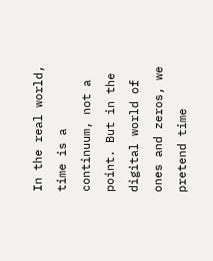In the real world, time is a continuum, not a point. But in the digital world of ones and zeros, we pretend time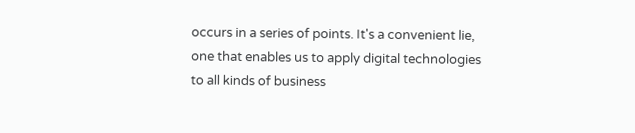occurs in a series of points. It's a convenient lie, one that enables us to apply digital technologies to all kinds of business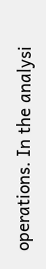operations. In the analysi